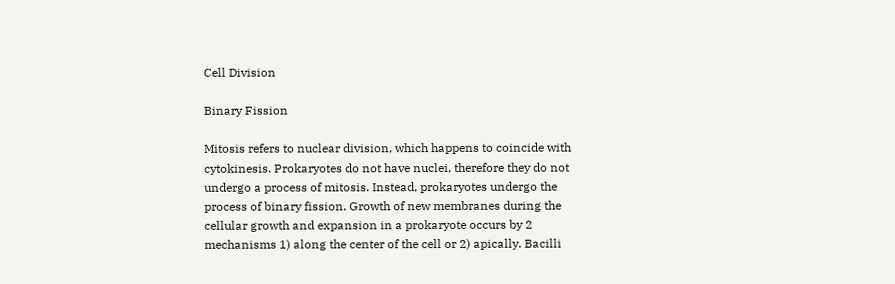Cell Division

Binary Fission

Mitosis refers to nuclear division, which happens to coincide with cytokinesis. Prokaryotes do not have nuclei, therefore they do not undergo a process of mitosis. Instead, prokaryotes undergo the process of binary fission. Growth of new membranes during the cellular growth and expansion in a prokaryote occurs by 2 mechanisms 1) along the center of the cell or 2) apically. Bacilli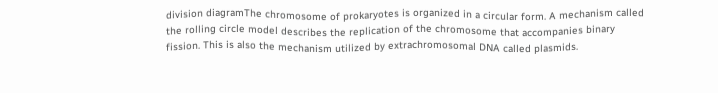division diagramThe chromosome of prokaryotes is organized in a circular form. A mechanism called the rolling circle model describes the replication of the chromosome that accompanies binary fission. This is also the mechanism utilized by extrachromosomal DNA called plasmids.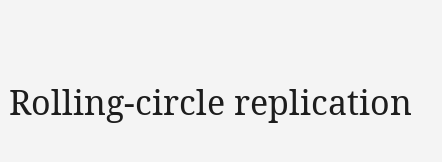Rolling-circle replication